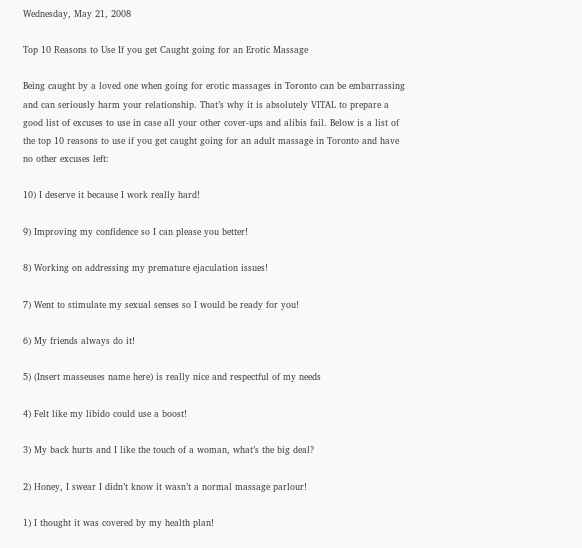Wednesday, May 21, 2008

Top 10 Reasons to Use If you get Caught going for an Erotic Massage

Being caught by a loved one when going for erotic massages in Toronto can be embarrassing and can seriously harm your relationship. That’s why it is absolutely VITAL to prepare a good list of excuses to use in case all your other cover-ups and alibis fail. Below is a list of the top 10 reasons to use if you get caught going for an adult massage in Toronto and have no other excuses left:

10) I deserve it because I work really hard!

9) Improving my confidence so I can please you better!

8) Working on addressing my premature ejaculation issues!

7) Went to stimulate my sexual senses so I would be ready for you!

6) My friends always do it!

5) (Insert masseuses name here) is really nice and respectful of my needs

4) Felt like my libido could use a boost!

3) My back hurts and I like the touch of a woman, what’s the big deal?

2) Honey, I swear I didn’t know it wasn’t a normal massage parlour!

1) I thought it was covered by my health plan!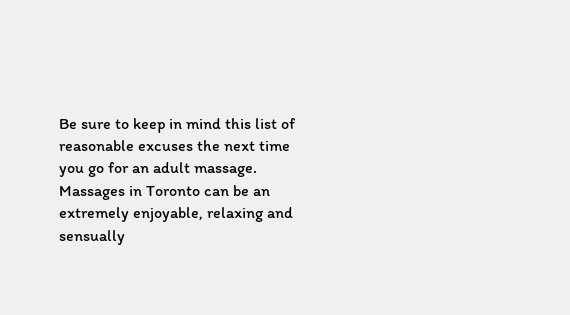Be sure to keep in mind this list of reasonable excuses the next time you go for an adult massage. Massages in Toronto can be an extremely enjoyable, relaxing and sensually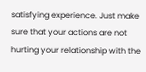satisfying experience. Just make sure that your actions are not hurting your relationship with the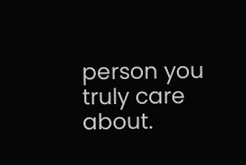person you truly care about.